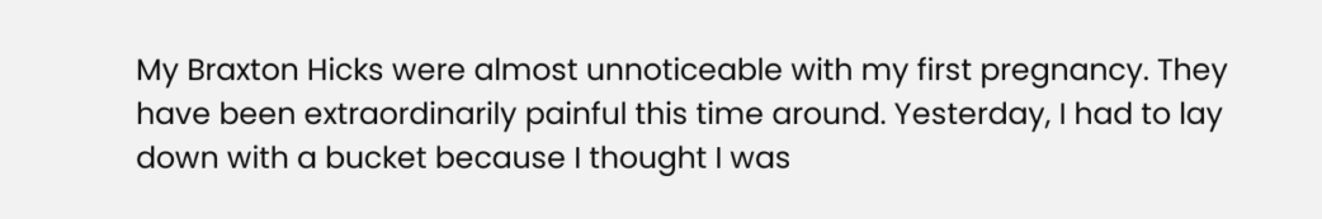My Braxton Hicks were almost unnoticeable with my first pregnancy. They have been extraordinarily painful this time around. Yesterday, I had to lay down with a bucket because I thought I was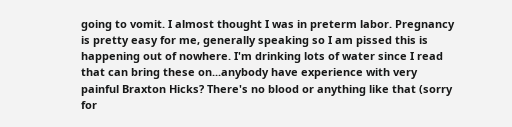going to vomit. I almost thought I was in preterm labor. Pregnancy is pretty easy for me, generally speaking so I am pissed this is happening out of nowhere. I'm drinking lots of water since I read that can bring these on...anybody have experience with very painful Braxton Hicks? There's no blood or anything like that (sorry for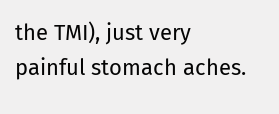the TMI), just very painful stomach aches.